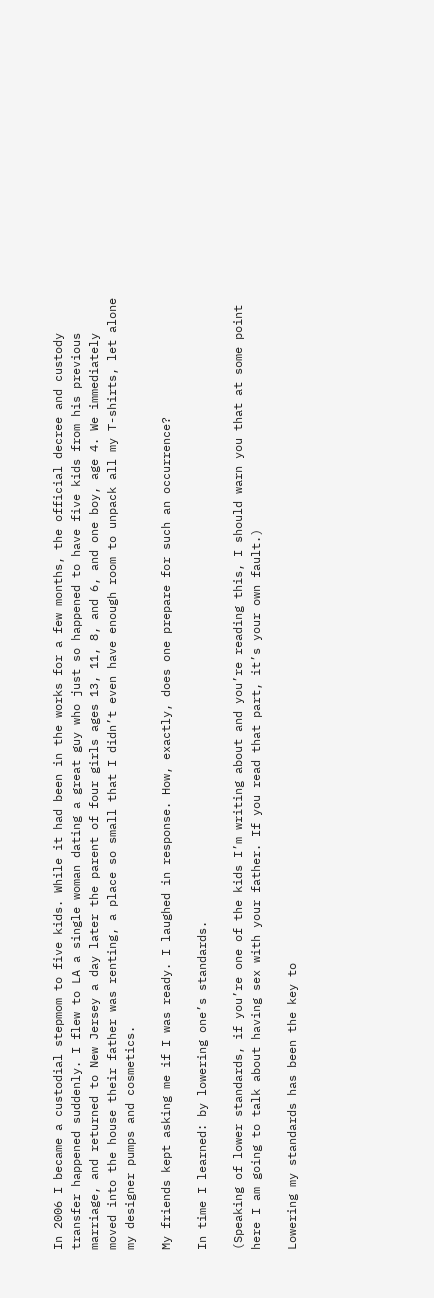In 2006 I became a custodial stepmom to five kids. While it had been in the works for a few months, the official decree and custody transfer happened suddenly. I flew to LA a single woman dating a great guy who just so happened to have five kids from his previous marriage, and returned to New Jersey a day later the parent of four girls ages 13, 11, 8, and 6, and one boy, age 4. We immediately moved into the house their father was renting, a place so small that I didn’t even have enough room to unpack all my T-shirts, let alone my designer pumps and cosmetics.

My friends kept asking me if I was ready. I laughed in response. How, exactly, does one prepare for such an occurrence?

In time I learned: by lowering one’s standards.

(Speaking of lower standards, if you’re one of the kids I’m writing about and you’re reading this, I should warn you that at some point here I am going to talk about having sex with your father. If you read that part, it’s your own fault.)

Lowering my standards has been the key to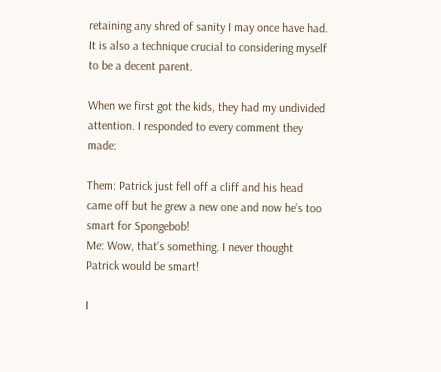retaining any shred of sanity I may once have had. It is also a technique crucial to considering myself to be a decent parent.

When we first got the kids, they had my undivided attention. I responded to every comment they made:

Them: Patrick just fell off a cliff and his head came off but he grew a new one and now he’s too smart for Spongebob!
Me: Wow, that’s something. I never thought Patrick would be smart!

I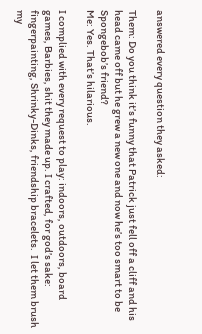answered every question they asked:

Them: Do you think it’s funny that Patrick just fell off a cliff and his head came off but he grew a new one and now he’s too smart to be Spongebob’s friend?
Me: Yes. That’s hilarious.

I complied with every request to play: indoors, outdoors, board games, Barbies, shit they made up. I crafted, for god’s sake: fingerpainting, Shrinky-Dinks, friendship bracelets.  I let them brush my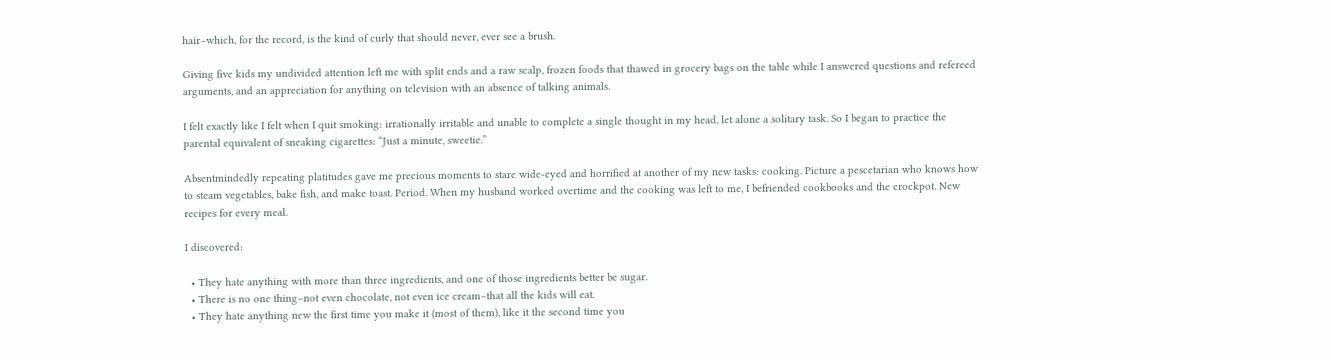hair–which, for the record, is the kind of curly that should never, ever see a brush.

Giving five kids my undivided attention left me with split ends and a raw scalp, frozen foods that thawed in grocery bags on the table while I answered questions and refereed arguments, and an appreciation for anything on television with an absence of talking animals.

I felt exactly like I felt when I quit smoking: irrationally irritable and unable to complete a single thought in my head, let alone a solitary task. So I began to practice the parental equivalent of sneaking cigarettes: “Just a minute, sweetie.”

Absentmindedly repeating platitudes gave me precious moments to stare wide-eyed and horrified at another of my new tasks: cooking. Picture a pescetarian who knows how to steam vegetables, bake fish, and make toast. Period. When my husband worked overtime and the cooking was left to me, I befriended cookbooks and the crockpot. New recipes for every meal.

I discovered:

  • They hate anything with more than three ingredients, and one of those ingredients better be sugar.
  • There is no one thing–not even chocolate, not even ice cream–that all the kids will eat.
  • They hate anything new the first time you make it (most of them), like it the second time you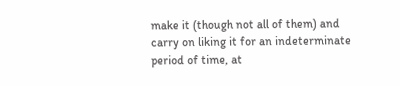make it (though not all of them) and carry on liking it for an indeterminate period of time, at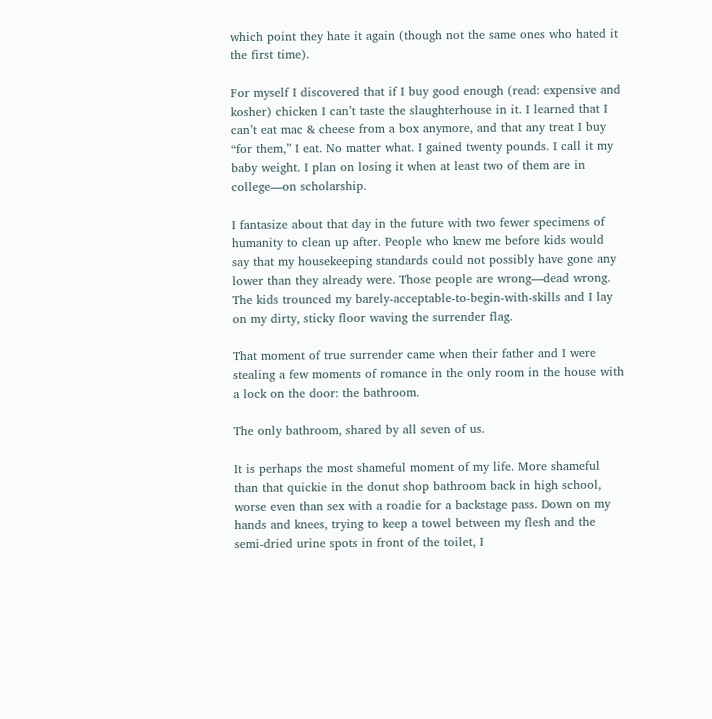which point they hate it again (though not the same ones who hated it the first time).

For myself I discovered that if I buy good enough (read: expensive and kosher) chicken I can’t taste the slaughterhouse in it. I learned that I can’t eat mac & cheese from a box anymore, and that any treat I buy “for them,” I eat. No matter what. I gained twenty pounds. I call it my baby weight. I plan on losing it when at least two of them are in college—on scholarship.

I fantasize about that day in the future with two fewer specimens of humanity to clean up after. People who knew me before kids would say that my housekeeping standards could not possibly have gone any lower than they already were. Those people are wrong—dead wrong. The kids trounced my barely-acceptable-to-begin-with-skills and I lay on my dirty, sticky floor waving the surrender flag.

That moment of true surrender came when their father and I were stealing a few moments of romance in the only room in the house with a lock on the door: the bathroom.

The only bathroom, shared by all seven of us.

It is perhaps the most shameful moment of my life. More shameful than that quickie in the donut shop bathroom back in high school, worse even than sex with a roadie for a backstage pass. Down on my hands and knees, trying to keep a towel between my flesh and the semi-dried urine spots in front of the toilet, I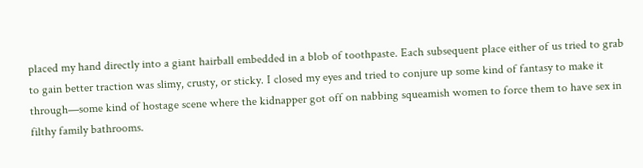placed my hand directly into a giant hairball embedded in a blob of toothpaste. Each subsequent place either of us tried to grab to gain better traction was slimy, crusty, or sticky. I closed my eyes and tried to conjure up some kind of fantasy to make it through—some kind of hostage scene where the kidnapper got off on nabbing squeamish women to force them to have sex in filthy family bathrooms.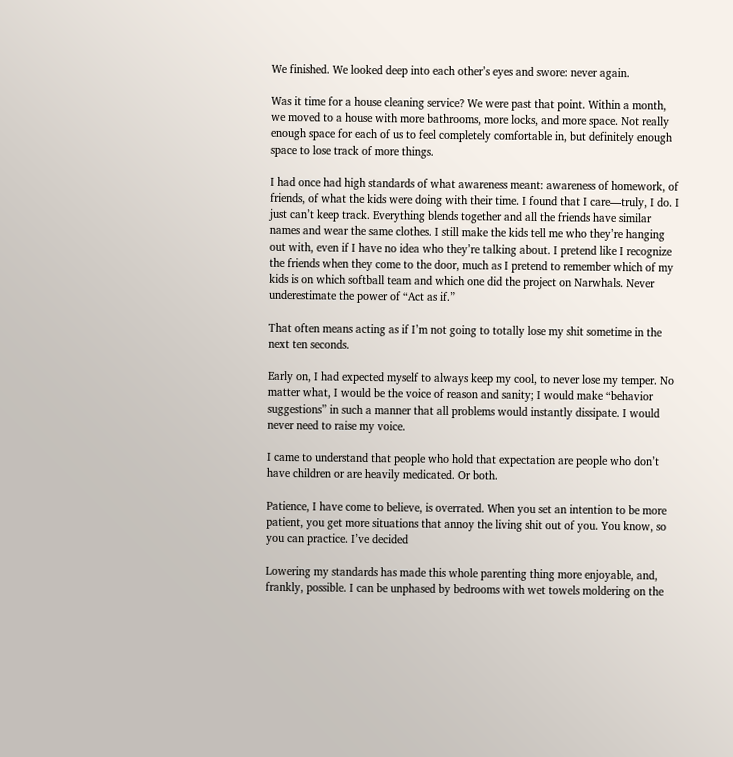We finished. We looked deep into each other’s eyes and swore: never again.

Was it time for a house cleaning service? We were past that point. Within a month, we moved to a house with more bathrooms, more locks, and more space. Not really enough space for each of us to feel completely comfortable in, but definitely enough space to lose track of more things.

I had once had high standards of what awareness meant: awareness of homework, of friends, of what the kids were doing with their time. I found that I care—truly, I do. I just can’t keep track. Everything blends together and all the friends have similar names and wear the same clothes. I still make the kids tell me who they’re hanging out with, even if I have no idea who they’re talking about. I pretend like I recognize the friends when they come to the door, much as I pretend to remember which of my kids is on which softball team and which one did the project on Narwhals. Never underestimate the power of “Act as if.”

That often means acting as if I’m not going to totally lose my shit sometime in the next ten seconds.

Early on, I had expected myself to always keep my cool, to never lose my temper. No matter what, I would be the voice of reason and sanity; I would make “behavior suggestions” in such a manner that all problems would instantly dissipate. I would never need to raise my voice.

I came to understand that people who hold that expectation are people who don’t have children or are heavily medicated. Or both.

Patience, I have come to believe, is overrated. When you set an intention to be more patient, you get more situations that annoy the living shit out of you. You know, so you can practice. I’ve decided

Lowering my standards has made this whole parenting thing more enjoyable, and, frankly, possible. I can be unphased by bedrooms with wet towels moldering on the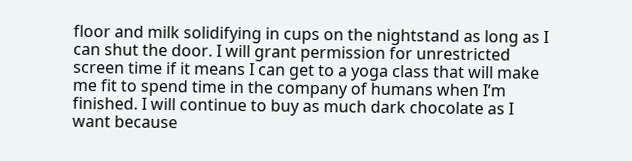floor and milk solidifying in cups on the nightstand as long as I can shut the door. I will grant permission for unrestricted screen time if it means I can get to a yoga class that will make me fit to spend time in the company of humans when I’m finished. I will continue to buy as much dark chocolate as I want because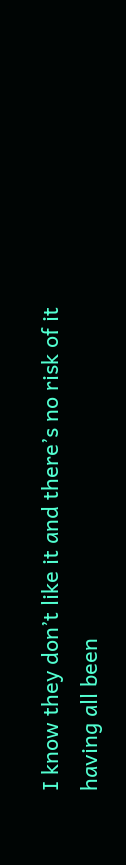I know they don’t like it and there’s no risk of it having all been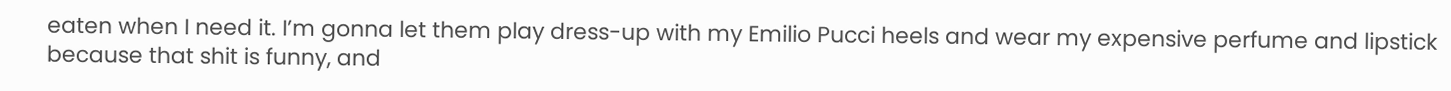eaten when I need it. I’m gonna let them play dress-up with my Emilio Pucci heels and wear my expensive perfume and lipstick because that shit is funny, and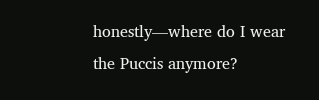honestly—where do I wear the Puccis anymore?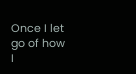Once I let go of how I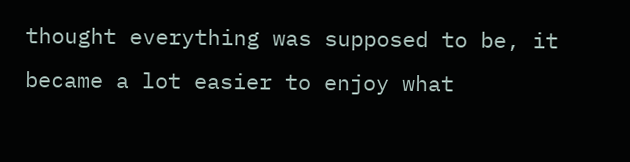thought everything was supposed to be, it became a lot easier to enjoy what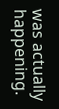was actually happening.